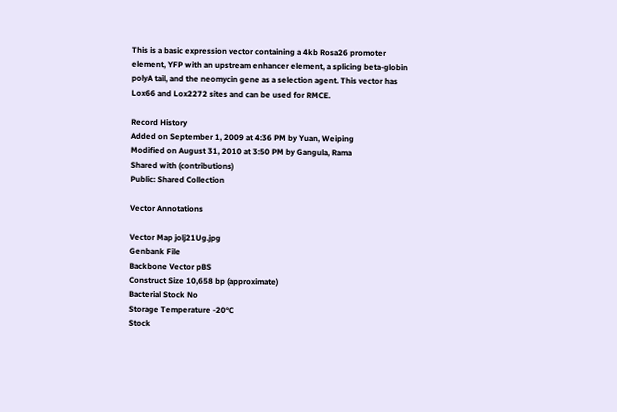This is a basic expression vector containing a 4kb Rosa26 promoter element, YFP with an upstream enhancer element, a splicing beta-globin polyA tail, and the neomycin gene as a selection agent. This vector has Lox66 and Lox2272 sites and can be used for RMCE.

Record History
Added on September 1, 2009 at 4:36 PM by Yuan, Weiping
Modified on August 31, 2010 at 3:50 PM by Gangula, Rama
Shared with (contributions)
Public: Shared Collection

Vector Annotations

Vector Map jolj21Ug.jpg
Genbank File
Backbone Vector pBS
Construct Size 10,658 bp (approximate)
Bacterial Stock No
Storage Temperature -20°C
Stock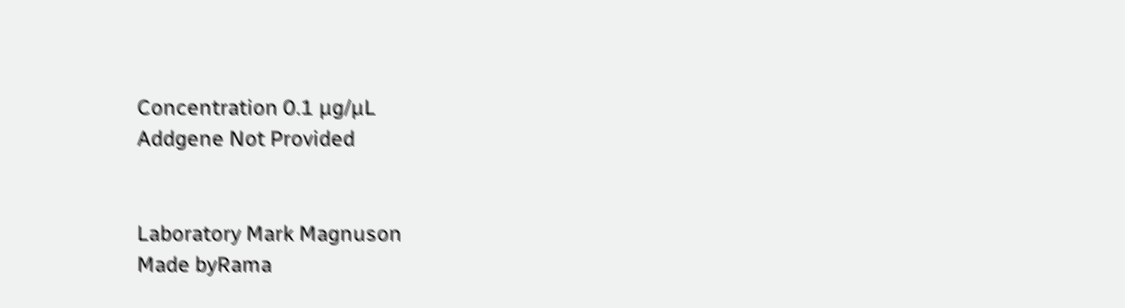Concentration 0.1 µg/µL
Addgene Not Provided


Laboratory Mark Magnuson
Made byRama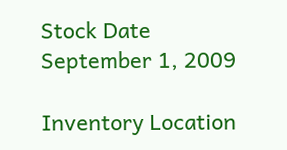Stock Date September 1, 2009

Inventory Location